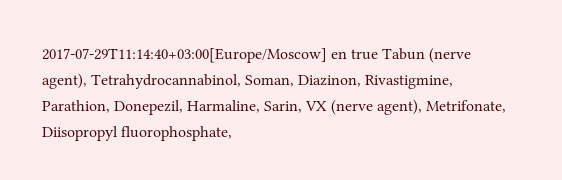2017-07-29T11:14:40+03:00[Europe/Moscow] en true Tabun (nerve agent), Tetrahydrocannabinol, Soman, Diazinon, Rivastigmine, Parathion, Donepezil, Harmaline, Sarin, VX (nerve agent), Metrifonate, Diisopropyl fluorophosphate,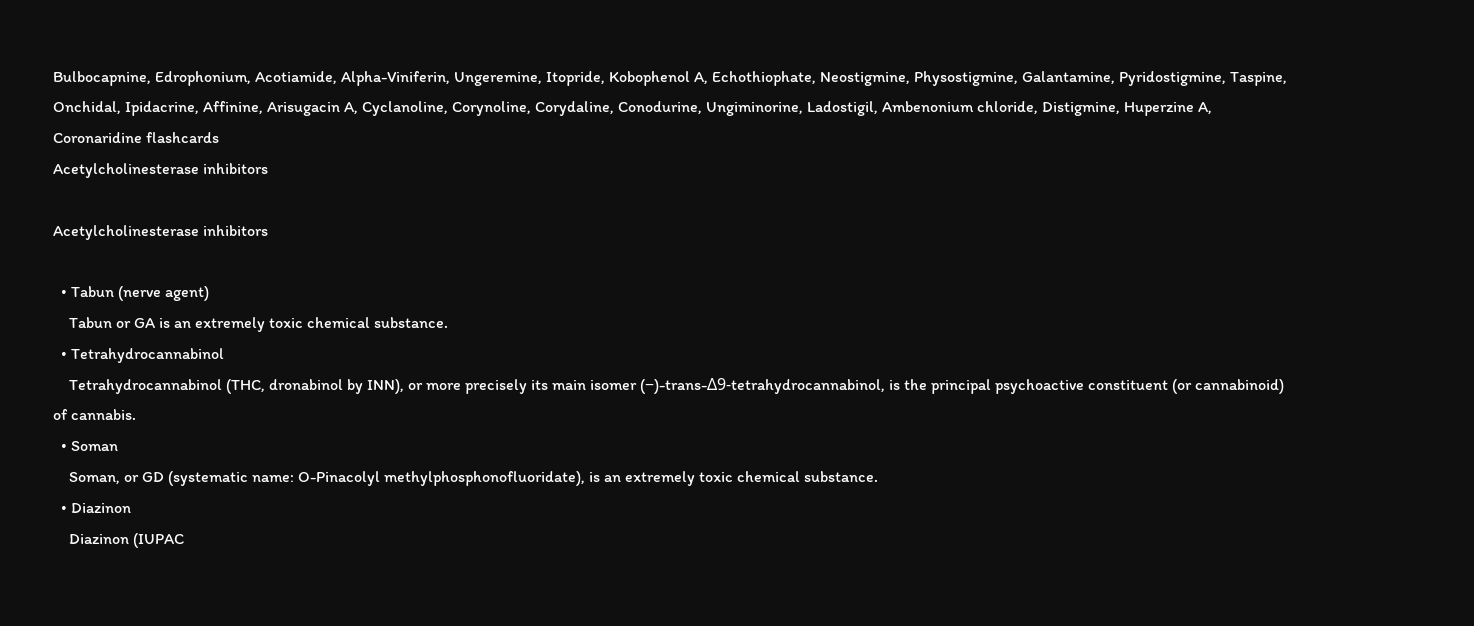Bulbocapnine, Edrophonium, Acotiamide, Alpha-Viniferin, Ungeremine, Itopride, Kobophenol A, Echothiophate, Neostigmine, Physostigmine, Galantamine, Pyridostigmine, Taspine, Onchidal, Ipidacrine, Affinine, Arisugacin A, Cyclanoline, Corynoline, Corydaline, Conodurine, Ungiminorine, Ladostigil, Ambenonium chloride, Distigmine, Huperzine A, Coronaridine flashcards
Acetylcholinesterase inhibitors

Acetylcholinesterase inhibitors

  • Tabun (nerve agent)
    Tabun or GA is an extremely toxic chemical substance.
  • Tetrahydrocannabinol
    Tetrahydrocannabinol (THC, dronabinol by INN), or more precisely its main isomer (−)-trans-Δ9-tetrahydrocannabinol, is the principal psychoactive constituent (or cannabinoid) of cannabis.
  • Soman
    Soman, or GD (systematic name: O-Pinacolyl methylphosphonofluoridate), is an extremely toxic chemical substance.
  • Diazinon
    Diazinon (IUPAC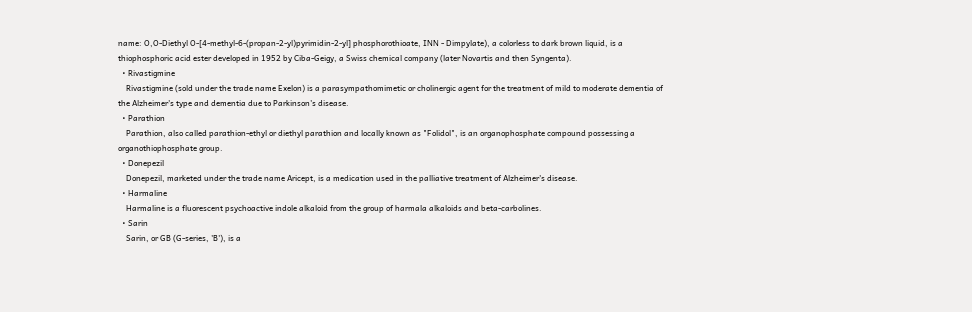name: O,O-Diethyl O-[4-methyl-6-(propan-2-yl)pyrimidin-2-yl] phosphorothioate, INN - Dimpylate), a colorless to dark brown liquid, is a thiophosphoric acid ester developed in 1952 by Ciba-Geigy, a Swiss chemical company (later Novartis and then Syngenta).
  • Rivastigmine
    Rivastigmine (sold under the trade name Exelon) is a parasympathomimetic or cholinergic agent for the treatment of mild to moderate dementia of the Alzheimer's type and dementia due to Parkinson's disease.
  • Parathion
    Parathion, also called parathion-ethyl or diethyl parathion and locally known as "Folidol", is an organophosphate compound possessing a organothiophosphate group.
  • Donepezil
    Donepezil, marketed under the trade name Aricept, is a medication used in the palliative treatment of Alzheimer's disease.
  • Harmaline
    Harmaline is a fluorescent psychoactive indole alkaloid from the group of harmala alkaloids and beta-carbolines.
  • Sarin
    Sarin, or GB (G-series, 'B'), is a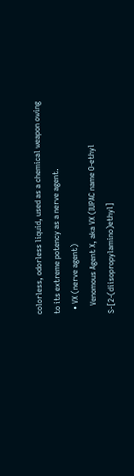colorless, odorless liquid, used as a chemical weapon owing to its extreme potency as a nerve agent.
  • VX (nerve agent)
    Venomous Agent X, aka VX (IUPAC name O-ethyl S-[2-(diisopropylamino)ethyl]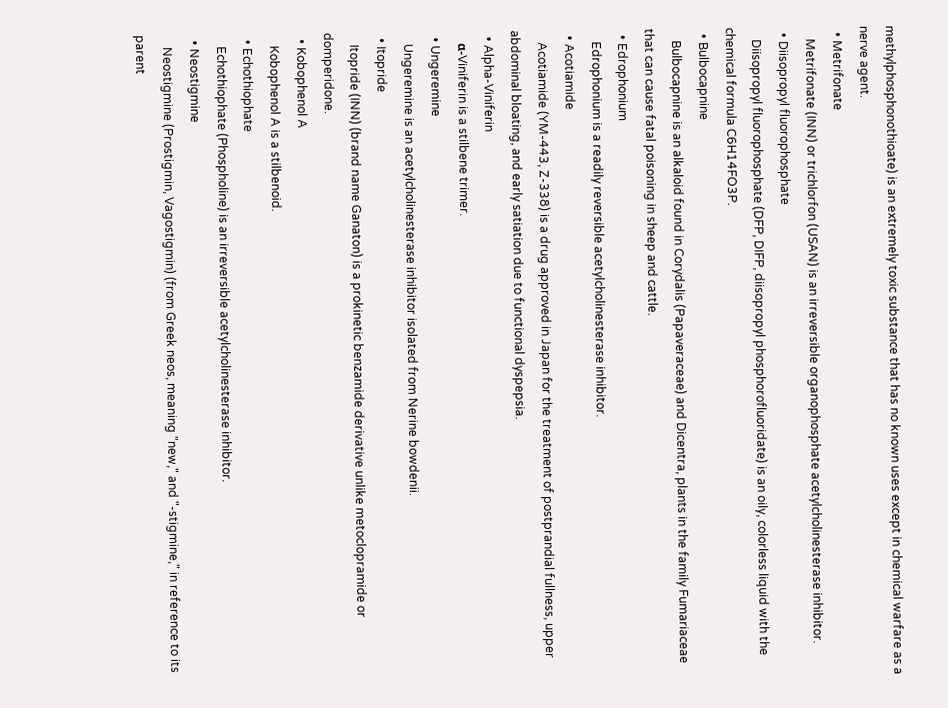methylphosphonothioate) is an extremely toxic substance that has no known uses except in chemical warfare as a nerve agent.
  • Metrifonate
    Metrifonate (INN) or trichlorfon (USAN) is an irreversible organophosphate acetylcholinesterase inhibitor.
  • Diisopropyl fluorophosphate
    Diisopropyl fluorophosphate (DFP, DIFP, diisopropyl phosphorofluoridate) is an oily, colorless liquid with the chemical formula C6H14FO3P.
  • Bulbocapnine
    Bulbocapnine is an alkaloid found in Corydalis (Papaveraceae) and Dicentra, plants in the family Fumariaceae that can cause fatal poisoning in sheep and cattle.
  • Edrophonium
    Edrophonium is a readily reversible acetylcholinesterase inhibitor.
  • Acotiamide
    Acotiamide (YM-443, Z-338) is a drug approved in Japan for the treatment of postprandial fullness, upper abdominal bloating, and early satiation due to functional dyspepsia.
  • Alpha-Viniferin
    α-Viniferin is a stilbene trimer.
  • Ungeremine
    Ungeremine is an acetylcholinesterase inhibitor isolated from Nerine bowdenii.
  • Itopride
    Itopride (INN) (brand name Ganaton) is a prokinetic benzamide derivative unlike metoclopramide or domperidone.
  • Kobophenol A
    Kobophenol A is a stilbenoid.
  • Echothiophate
    Echothiophate (Phospholine) is an irreversible acetylcholinesterase inhibitor.
  • Neostigmine
    Neostigmine (Prostigmin, Vagostigmin) (from Greek neos, meaning "new," and "-stigmine," in reference to its parent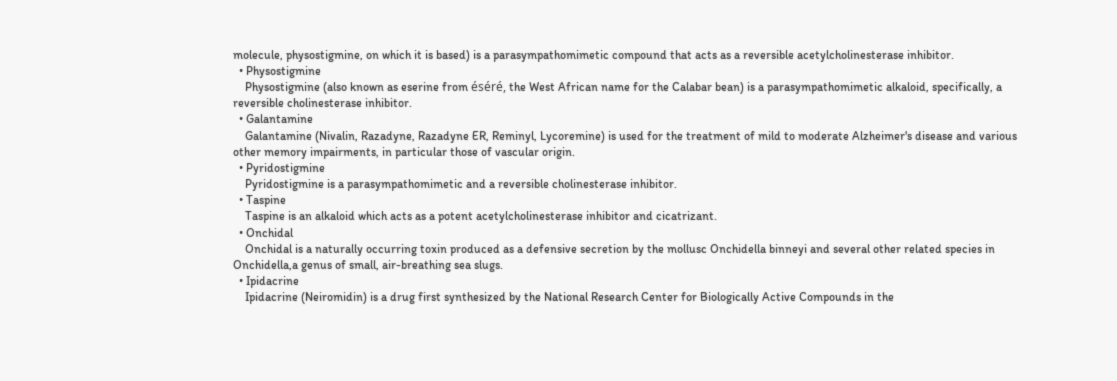molecule, physostigmine, on which it is based) is a parasympathomimetic compound that acts as a reversible acetylcholinesterase inhibitor.
  • Physostigmine
    Physostigmine (also known as eserine from éséré, the West African name for the Calabar bean) is a parasympathomimetic alkaloid, specifically, a reversible cholinesterase inhibitor.
  • Galantamine
    Galantamine (Nivalin, Razadyne, Razadyne ER, Reminyl, Lycoremine) is used for the treatment of mild to moderate Alzheimer's disease and various other memory impairments, in particular those of vascular origin.
  • Pyridostigmine
    Pyridostigmine is a parasympathomimetic and a reversible cholinesterase inhibitor.
  • Taspine
    Taspine is an alkaloid which acts as a potent acetylcholinesterase inhibitor and cicatrizant.
  • Onchidal
    Onchidal is a naturally occurring toxin produced as a defensive secretion by the mollusc Onchidella binneyi and several other related species in Onchidella,a genus of small, air-breathing sea slugs.
  • Ipidacrine
    Ipidacrine (Neiromidin) is a drug first synthesized by the National Research Center for Biologically Active Compounds in the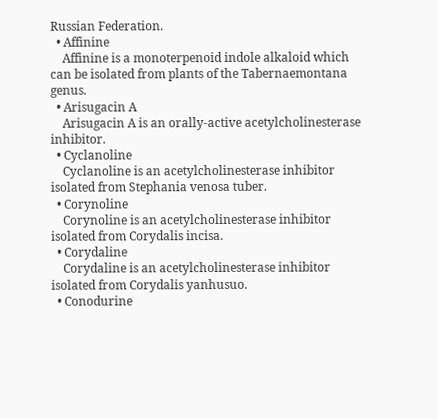Russian Federation.
  • Affinine
    Affinine is a monoterpenoid indole alkaloid which can be isolated from plants of the Tabernaemontana genus.
  • Arisugacin A
    Arisugacin A is an orally-active acetylcholinesterase inhibitor.
  • Cyclanoline
    Cyclanoline is an acetylcholinesterase inhibitor isolated from Stephania venosa tuber.
  • Corynoline
    Corynoline is an acetylcholinesterase inhibitor isolated from Corydalis incisa.
  • Corydaline
    Corydaline is an acetylcholinesterase inhibitor isolated from Corydalis yanhusuo.
  • Conodurine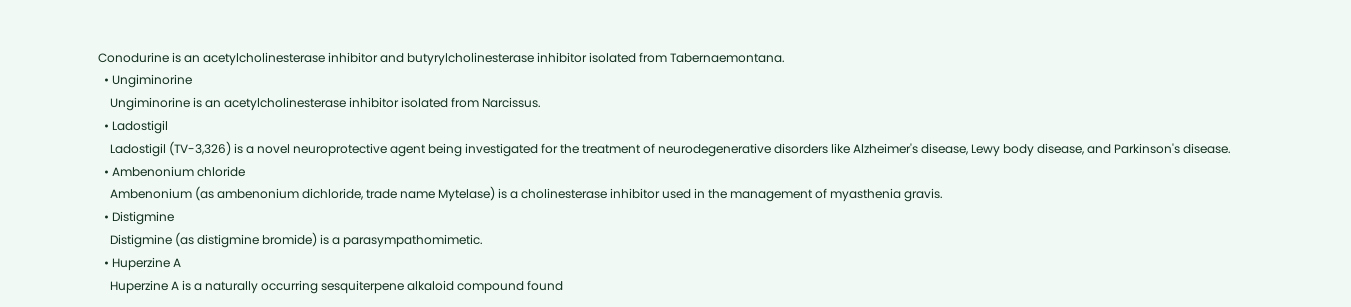Conodurine is an acetylcholinesterase inhibitor and butyrylcholinesterase inhibitor isolated from Tabernaemontana.
  • Ungiminorine
    Ungiminorine is an acetylcholinesterase inhibitor isolated from Narcissus.
  • Ladostigil
    Ladostigil (TV-3,326) is a novel neuroprotective agent being investigated for the treatment of neurodegenerative disorders like Alzheimer's disease, Lewy body disease, and Parkinson's disease.
  • Ambenonium chloride
    Ambenonium (as ambenonium dichloride, trade name Mytelase) is a cholinesterase inhibitor used in the management of myasthenia gravis.
  • Distigmine
    Distigmine (as distigmine bromide) is a parasympathomimetic.
  • Huperzine A
    Huperzine A is a naturally occurring sesquiterpene alkaloid compound found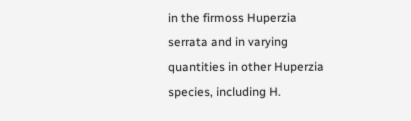in the firmoss Huperzia serrata and in varying quantities in other Huperzia species, including H.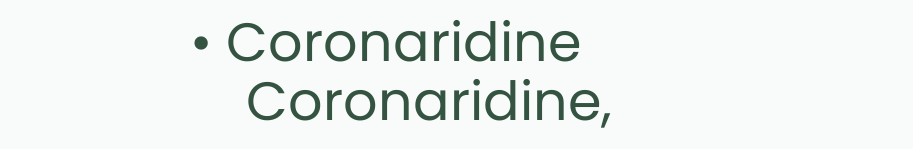• Coronaridine
    Coronaridine,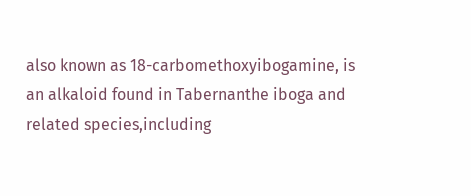also known as 18-carbomethoxyibogamine, is an alkaloid found in Tabernanthe iboga and related species,including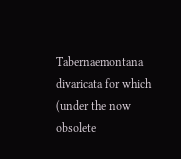Tabernaemontana divaricata for which (under the now obsolete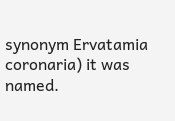synonym Ervatamia coronaria) it was named.